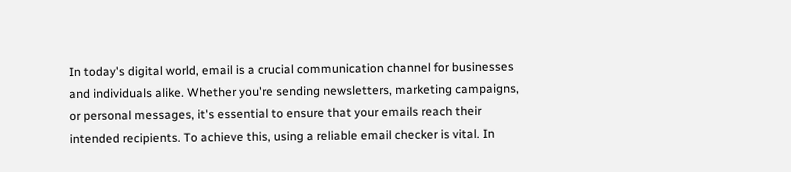In today's digital world, email is a crucial communication channel for businesses and individuals alike. Whether you're sending newsletters, marketing campaigns, or personal messages, it's essential to ensure that your emails reach their intended recipients. To achieve this, using a reliable email checker is vital. In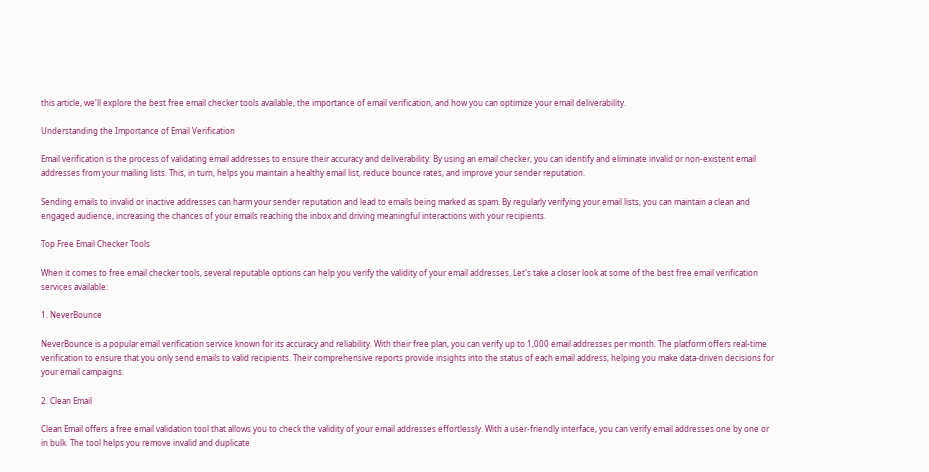this article, we'll explore the best free email checker tools available, the importance of email verification, and how you can optimize your email deliverability.

Understanding the Importance of Email Verification

Email verification is the process of validating email addresses to ensure their accuracy and deliverability. By using an email checker, you can identify and eliminate invalid or non-existent email addresses from your mailing lists. This, in turn, helps you maintain a healthy email list, reduce bounce rates, and improve your sender reputation.

Sending emails to invalid or inactive addresses can harm your sender reputation and lead to emails being marked as spam. By regularly verifying your email lists, you can maintain a clean and engaged audience, increasing the chances of your emails reaching the inbox and driving meaningful interactions with your recipients.

Top Free Email Checker Tools

When it comes to free email checker tools, several reputable options can help you verify the validity of your email addresses. Let's take a closer look at some of the best free email verification services available:

1. NeverBounce

NeverBounce is a popular email verification service known for its accuracy and reliability. With their free plan, you can verify up to 1,000 email addresses per month. The platform offers real-time verification to ensure that you only send emails to valid recipients. Their comprehensive reports provide insights into the status of each email address, helping you make data-driven decisions for your email campaigns.

2. Clean Email

Clean Email offers a free email validation tool that allows you to check the validity of your email addresses effortlessly. With a user-friendly interface, you can verify email addresses one by one or in bulk. The tool helps you remove invalid and duplicate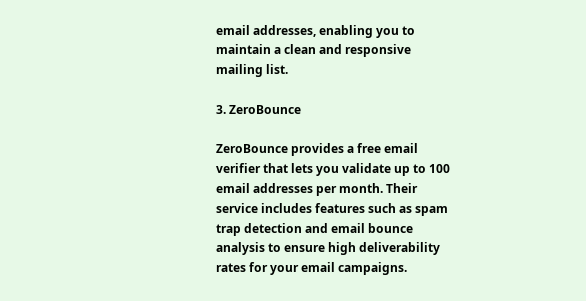email addresses, enabling you to maintain a clean and responsive mailing list.

3. ZeroBounce

ZeroBounce provides a free email verifier that lets you validate up to 100 email addresses per month. Their service includes features such as spam trap detection and email bounce analysis to ensure high deliverability rates for your email campaigns.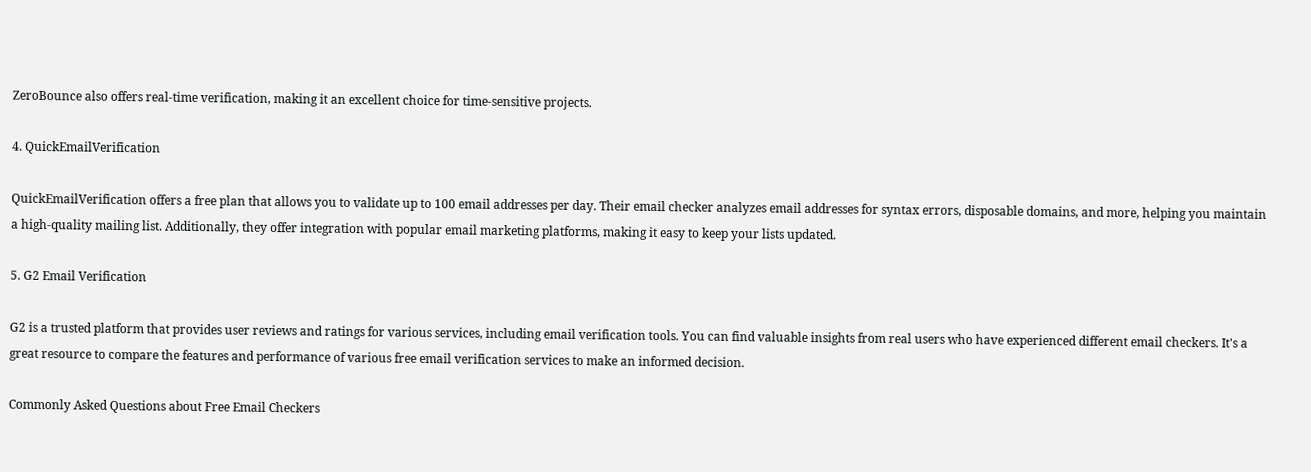ZeroBounce also offers real-time verification, making it an excellent choice for time-sensitive projects.

4. QuickEmailVerification

QuickEmailVerification offers a free plan that allows you to validate up to 100 email addresses per day. Their email checker analyzes email addresses for syntax errors, disposable domains, and more, helping you maintain a high-quality mailing list. Additionally, they offer integration with popular email marketing platforms, making it easy to keep your lists updated.

5. G2 Email Verification

G2 is a trusted platform that provides user reviews and ratings for various services, including email verification tools. You can find valuable insights from real users who have experienced different email checkers. It's a great resource to compare the features and performance of various free email verification services to make an informed decision.

Commonly Asked Questions about Free Email Checkers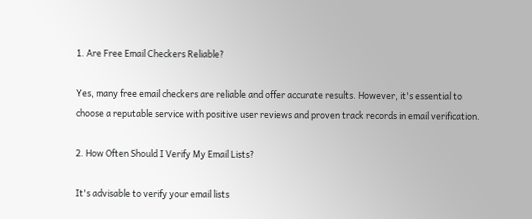1. Are Free Email Checkers Reliable?

Yes, many free email checkers are reliable and offer accurate results. However, it's essential to choose a reputable service with positive user reviews and proven track records in email verification.

2. How Often Should I Verify My Email Lists?

It's advisable to verify your email lists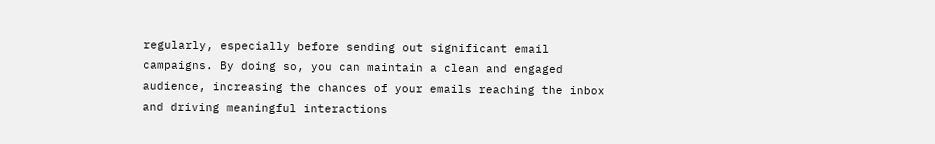regularly, especially before sending out significant email campaigns. By doing so, you can maintain a clean and engaged audience, increasing the chances of your emails reaching the inbox and driving meaningful interactions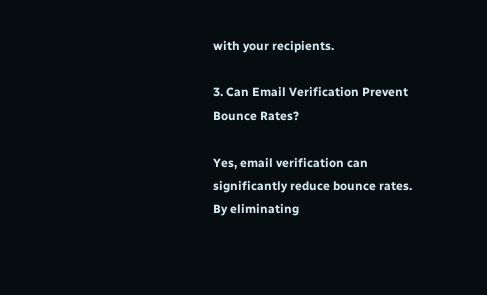with your recipients.

3. Can Email Verification Prevent Bounce Rates?

Yes, email verification can significantly reduce bounce rates. By eliminating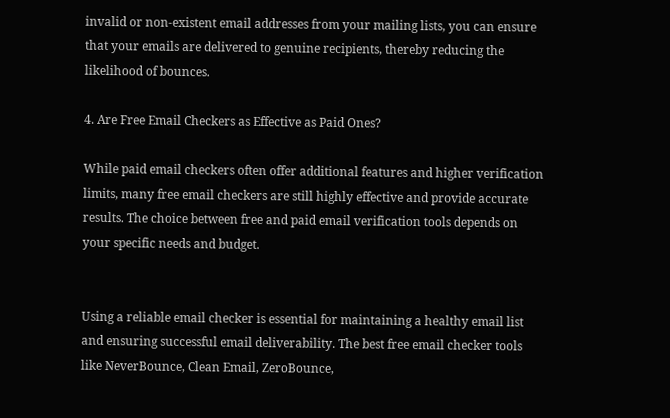invalid or non-existent email addresses from your mailing lists, you can ensure that your emails are delivered to genuine recipients, thereby reducing the likelihood of bounces.

4. Are Free Email Checkers as Effective as Paid Ones?

While paid email checkers often offer additional features and higher verification limits, many free email checkers are still highly effective and provide accurate results. The choice between free and paid email verification tools depends on your specific needs and budget.


Using a reliable email checker is essential for maintaining a healthy email list and ensuring successful email deliverability. The best free email checker tools like NeverBounce, Clean Email, ZeroBounce,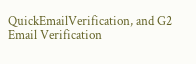QuickEmailVerification, and G2 Email Verification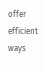offer efficient ways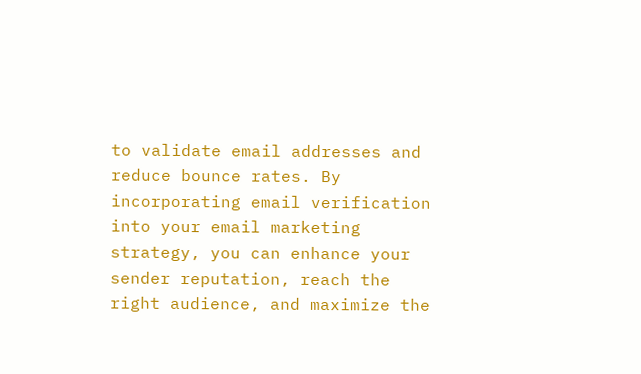to validate email addresses and reduce bounce rates. By incorporating email verification into your email marketing strategy, you can enhance your sender reputation, reach the right audience, and maximize the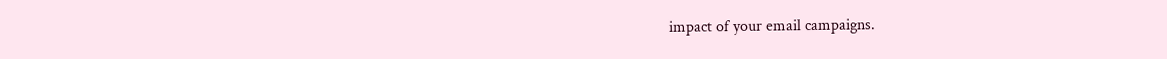impact of your email campaigns.